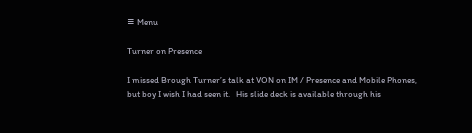≡ Menu

Turner on Presence

I missed Brough Turner’s talk at VON on IM / Presence and Mobile Phones, but boy I wish I had seen it.   His slide deck is available through his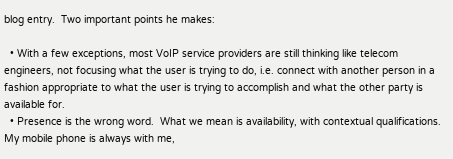blog entry.  Two important points he makes:

  • With a few exceptions, most VoIP service providers are still thinking like telecom engineers, not focusing what the user is trying to do, i.e. connect with another person in a fashion appropriate to what the user is trying to accomplish and what the other party is available for.
  • Presence is the wrong word.  What we mean is availability, with contextual qualifications.  My mobile phone is always with me,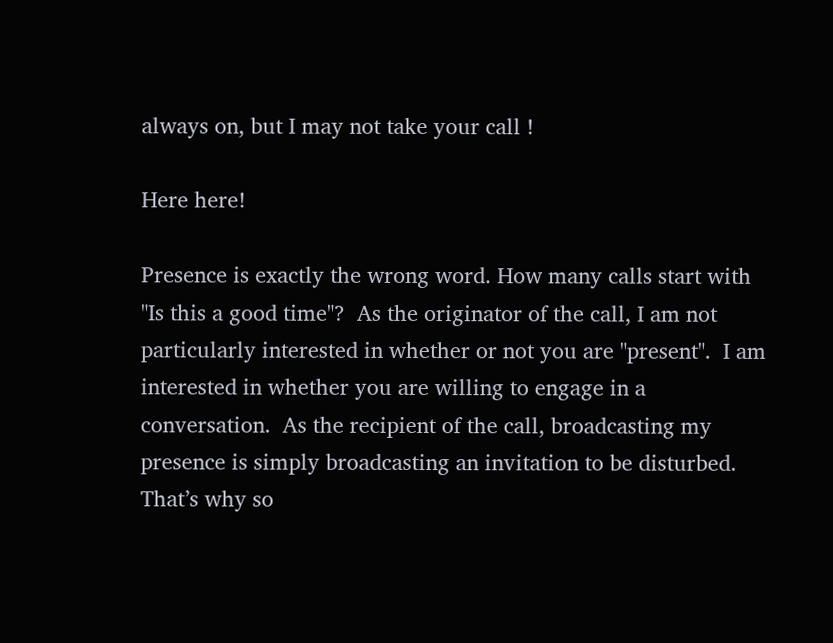always on, but I may not take your call !

Here here!

Presence is exactly the wrong word. How many calls start with "Is this a good time"?  As the originator of the call, I am not particularly interested in whether or not you are "present".  I am interested in whether you are willing to engage in a conversation.  As the recipient of the call, broadcasting my presence is simply broadcasting an invitation to be disturbed.   That’s why so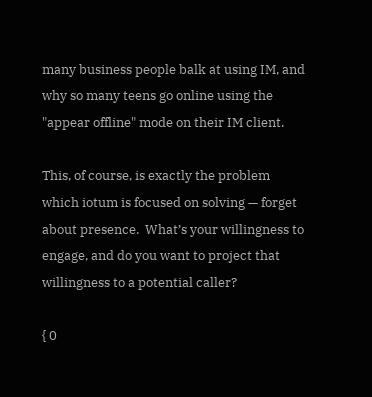many business people balk at using IM, and why so many teens go online using the "appear offline" mode on their IM client.

This, of course, is exactly the problem which iotum is focused on solving — forget about presence.  What’s your willingness to engage, and do you want to project that willingness to a potential caller?

{ 0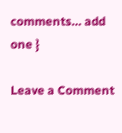comments… add one }

Leave a Comment